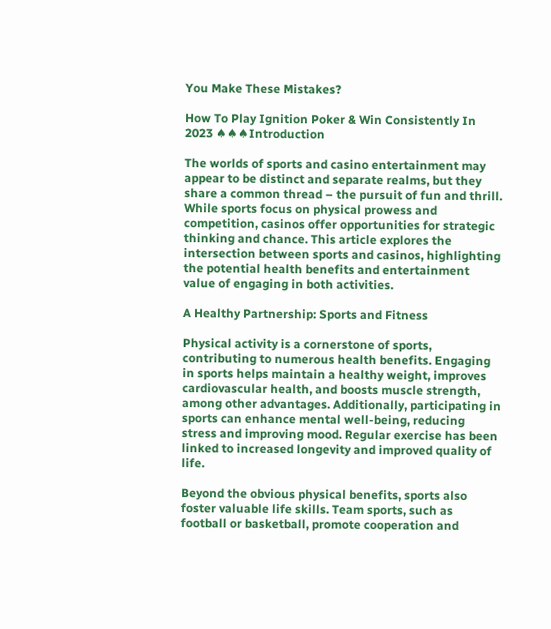You Make These Mistakes?

How To Play Ignition Poker & Win Consistently In 2023 ♠♠♠Introduction

The worlds of sports and casino entertainment may appear to be distinct and separate realms, but they share a common thread – the pursuit of fun and thrill. While sports focus on physical prowess and competition, casinos offer opportunities for strategic thinking and chance. This article explores the intersection between sports and casinos, highlighting the potential health benefits and entertainment value of engaging in both activities.

A Healthy Partnership: Sports and Fitness

Physical activity is a cornerstone of sports, contributing to numerous health benefits. Engaging in sports helps maintain a healthy weight, improves cardiovascular health, and boosts muscle strength, among other advantages. Additionally, participating in sports can enhance mental well-being, reducing stress and improving mood. Regular exercise has been linked to increased longevity and improved quality of life.

Beyond the obvious physical benefits, sports also foster valuable life skills. Team sports, such as football or basketball, promote cooperation and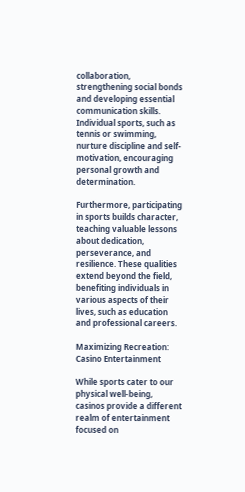collaboration, strengthening social bonds and developing essential communication skills. Individual sports, such as tennis or swimming, nurture discipline and self-motivation, encouraging personal growth and determination.

Furthermore, participating in sports builds character, teaching valuable lessons about dedication, perseverance, and resilience. These qualities extend beyond the field, benefiting individuals in various aspects of their lives, such as education and professional careers.

Maximizing Recreation: Casino Entertainment

While sports cater to our physical well-being, casinos provide a different realm of entertainment focused on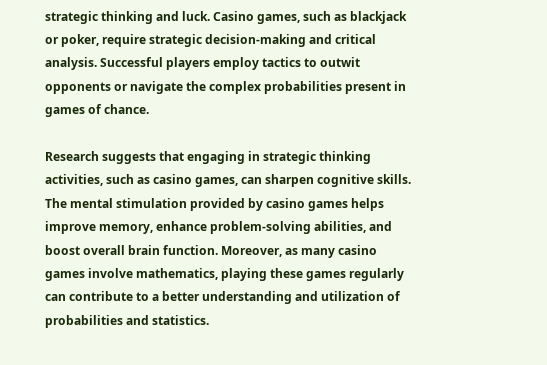strategic thinking and luck. Casino games, such as blackjack or poker, require strategic decision-making and critical analysis. Successful players employ tactics to outwit opponents or navigate the complex probabilities present in games of chance.

Research suggests that engaging in strategic thinking activities, such as casino games, can sharpen cognitive skills. The mental stimulation provided by casino games helps improve memory, enhance problem-solving abilities, and boost overall brain function. Moreover, as many casino games involve mathematics, playing these games regularly can contribute to a better understanding and utilization of probabilities and statistics.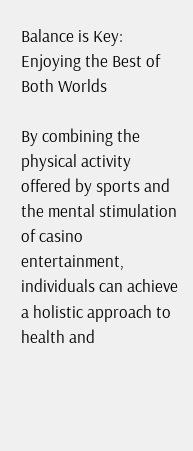Balance is Key: Enjoying the Best of Both Worlds

By combining the physical activity offered by sports and the mental stimulation of casino entertainment, individuals can achieve a holistic approach to health and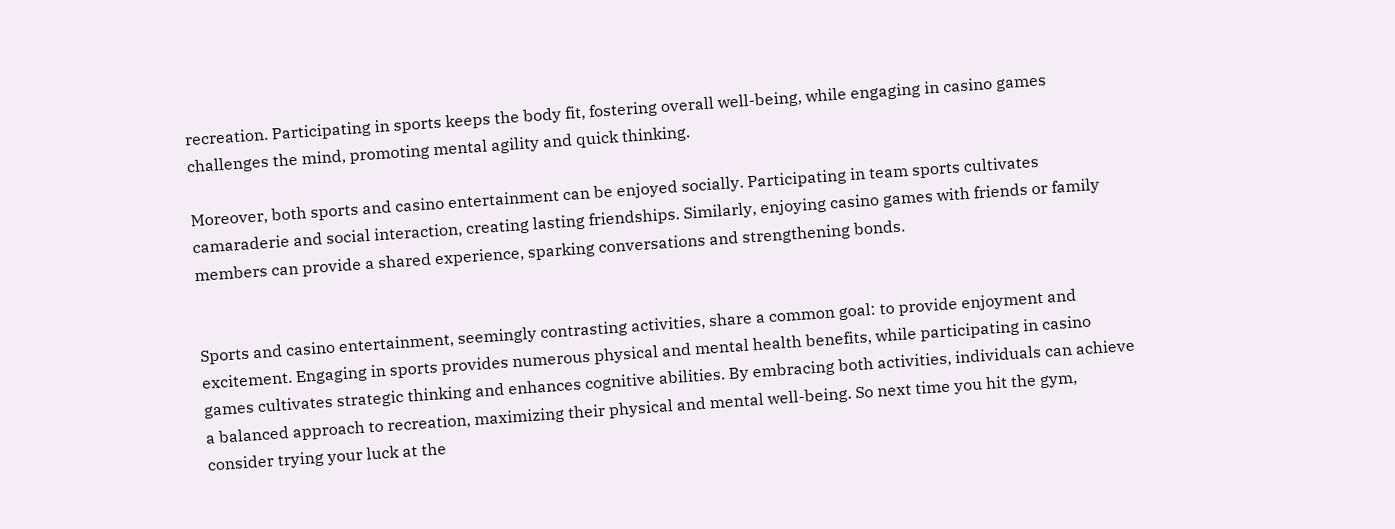recreation. Participating in sports keeps the body fit, fostering overall well-being, while engaging in casino games challenges the mind, promoting mental agility and quick thinking.

Moreover, both sports and casino entertainment can be enjoyed socially. Participating in team sports cultivates camaraderie and social interaction, creating lasting friendships. Similarly, enjoying casino games with friends or family members can provide a shared experience, sparking conversations and strengthening bonds.


Sports and casino entertainment, seemingly contrasting activities, share a common goal: to provide enjoyment and excitement. Engaging in sports provides numerous physical and mental health benefits, while participating in casino games cultivates strategic thinking and enhances cognitive abilities. By embracing both activities, individuals can achieve a balanced approach to recreation, maximizing their physical and mental well-being. So next time you hit the gym, consider trying your luck at the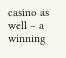casino as well – a winning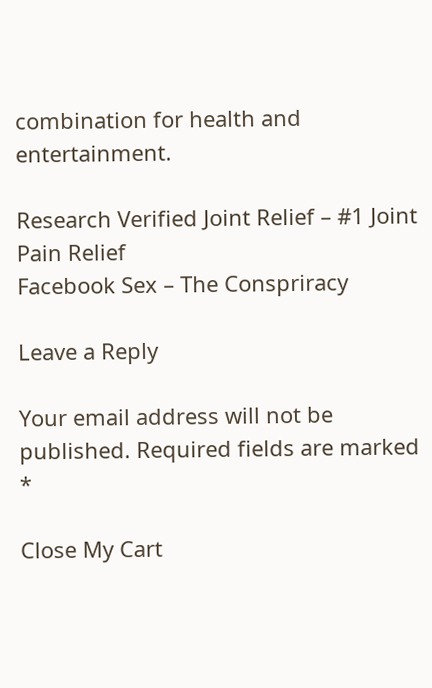combination for health and entertainment.

Research Verified Joint Relief – #1 Joint Pain Relief
Facebook Sex – The Conspriracy

Leave a Reply

Your email address will not be published. Required fields are marked *

Close My Cart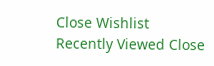Close Wishlist
Recently Viewed Close